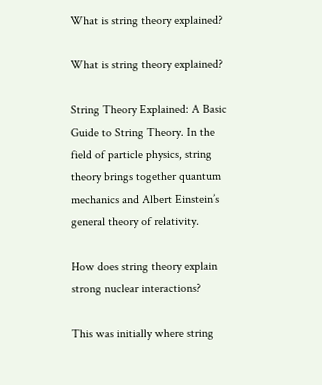What is string theory explained?

What is string theory explained?

String Theory Explained: A Basic Guide to String Theory. In the field of particle physics, string theory brings together quantum mechanics and Albert Einstein’s general theory of relativity.

How does string theory explain strong nuclear interactions?

This was initially where string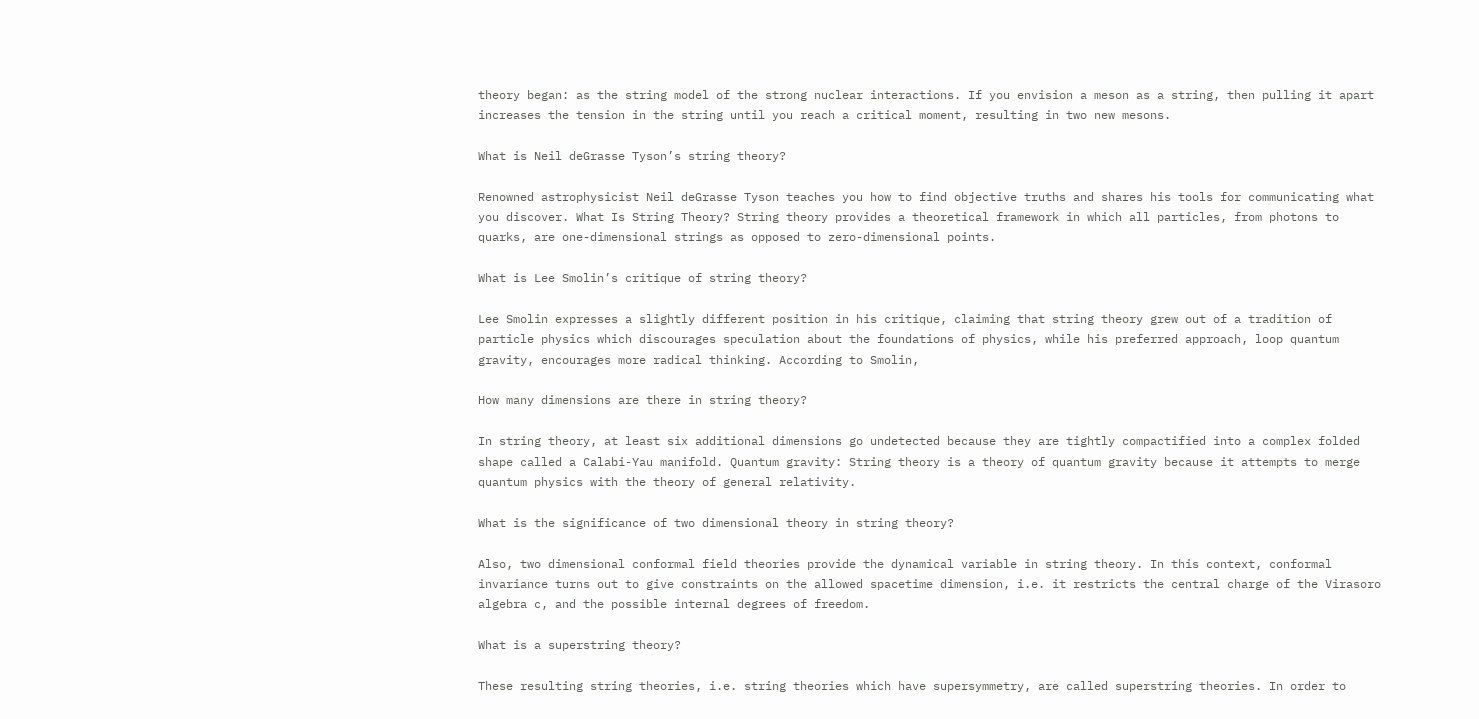theory began: as the string model of the strong nuclear interactions. If you envision a meson as a string, then pulling it apart increases the tension in the string until you reach a critical moment, resulting in two new mesons.

What is Neil deGrasse Tyson’s string theory?

Renowned astrophysicist Neil deGrasse Tyson teaches you how to find objective truths and shares his tools for communicating what you discover. What Is String Theory? String theory provides a theoretical framework in which all particles, from photons to quarks, are one-dimensional strings as opposed to zero-dimensional points.

What is Lee Smolin’s critique of string theory?

Lee Smolin expresses a slightly different position in his critique, claiming that string theory grew out of a tradition of particle physics which discourages speculation about the foundations of physics, while his preferred approach, loop quantum gravity, encourages more radical thinking. According to Smolin,

How many dimensions are there in string theory?

In string theory, at least six additional dimensions go undetected because they are tightly compactified into a complex folded shape called a Calabi-Yau manifold. Quantum gravity: String theory is a theory of quantum gravity because it attempts to merge quantum physics with the theory of general relativity.

What is the significance of two dimensional theory in string theory?

Also, two dimensional conformal field theories provide the dynamical variable in string theory. In this context, conformal invariance turns out to give constraints on the allowed spacetime dimension, i.e. it restricts the central charge of the Virasoro algebra c, and the possible internal degrees of freedom.

What is a superstring theory?

These resulting string theories, i.e. string theories which have supersymmetry, are called superstring theories. In order to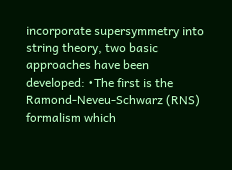incorporate supersymmetry into string theory, two basic approaches have been developed: •The first is the Ramond-Neveu-Schwarz (RNS) formalism which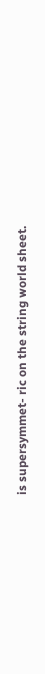is supersymmet- ric on the string world sheet.